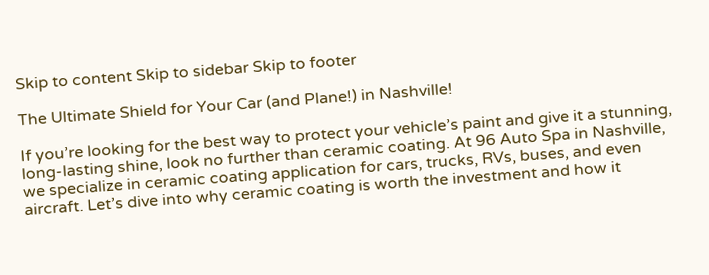Skip to content Skip to sidebar Skip to footer

The Ultimate Shield for Your Car (and Plane!) in Nashville!

If you’re looking for the best way to protect your vehicle’s paint and give it a stunning, long-lasting shine, look no further than ceramic coating. At 96 Auto Spa in Nashville, we specialize in ceramic coating application for cars, trucks, RVs, buses, and even aircraft. Let’s dive into why ceramic coating is worth the investment and how it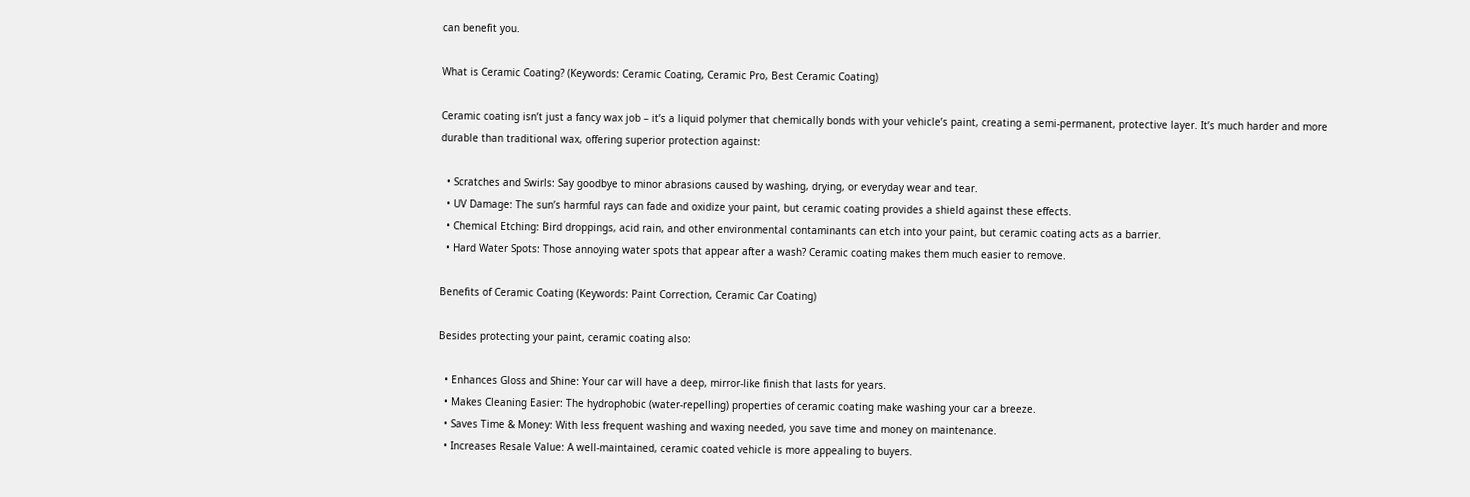can benefit you.

What is Ceramic Coating? (Keywords: Ceramic Coating, Ceramic Pro, Best Ceramic Coating)

Ceramic coating isn’t just a fancy wax job – it’s a liquid polymer that chemically bonds with your vehicle’s paint, creating a semi-permanent, protective layer. It’s much harder and more durable than traditional wax, offering superior protection against:

  • Scratches and Swirls: Say goodbye to minor abrasions caused by washing, drying, or everyday wear and tear.
  • UV Damage: The sun’s harmful rays can fade and oxidize your paint, but ceramic coating provides a shield against these effects.
  • Chemical Etching: Bird droppings, acid rain, and other environmental contaminants can etch into your paint, but ceramic coating acts as a barrier.
  • Hard Water Spots: Those annoying water spots that appear after a wash? Ceramic coating makes them much easier to remove.

Benefits of Ceramic Coating (Keywords: Paint Correction, Ceramic Car Coating)

Besides protecting your paint, ceramic coating also:

  • Enhances Gloss and Shine: Your car will have a deep, mirror-like finish that lasts for years.
  • Makes Cleaning Easier: The hydrophobic (water-repelling) properties of ceramic coating make washing your car a breeze.
  • Saves Time & Money: With less frequent washing and waxing needed, you save time and money on maintenance.
  • Increases Resale Value: A well-maintained, ceramic coated vehicle is more appealing to buyers.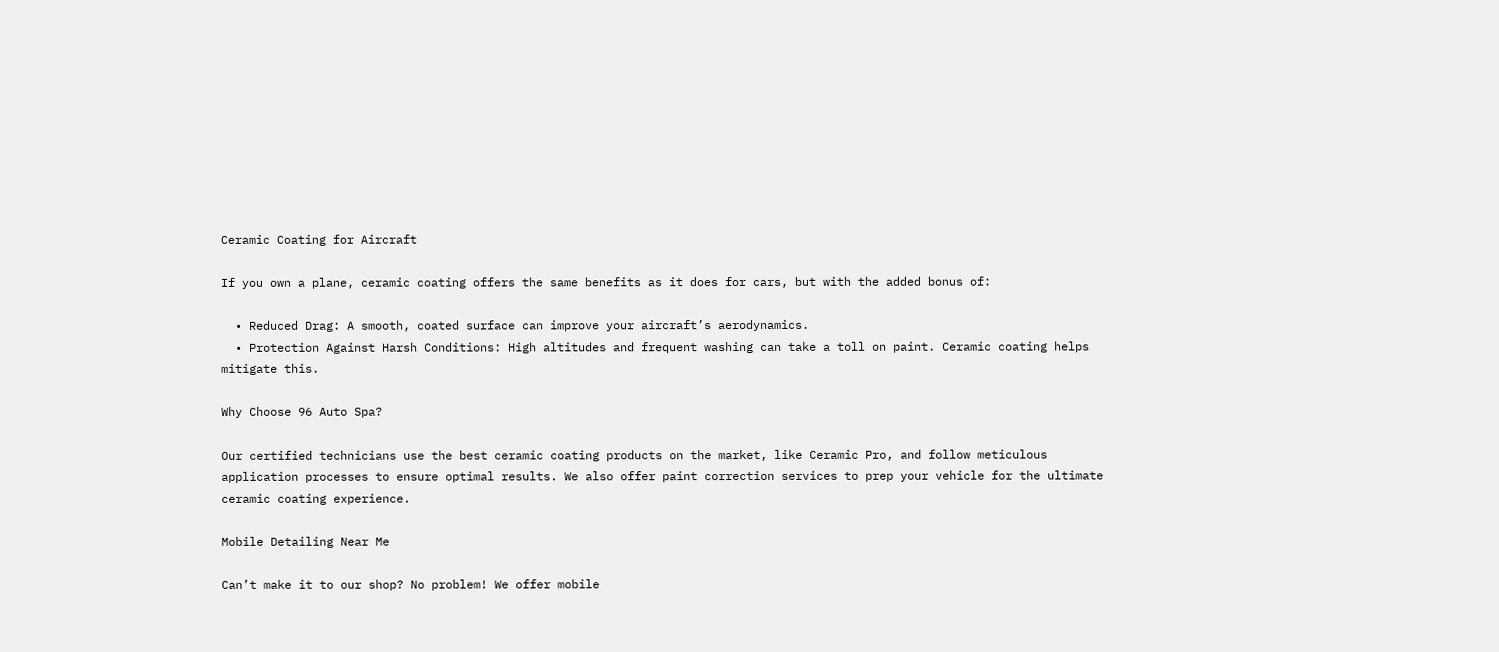Ceramic Coating for Aircraft

If you own a plane, ceramic coating offers the same benefits as it does for cars, but with the added bonus of:

  • Reduced Drag: A smooth, coated surface can improve your aircraft’s aerodynamics.
  • Protection Against Harsh Conditions: High altitudes and frequent washing can take a toll on paint. Ceramic coating helps mitigate this.

Why Choose 96 Auto Spa?

Our certified technicians use the best ceramic coating products on the market, like Ceramic Pro, and follow meticulous application processes to ensure optimal results. We also offer paint correction services to prep your vehicle for the ultimate ceramic coating experience.

Mobile Detailing Near Me

Can’t make it to our shop? No problem! We offer mobile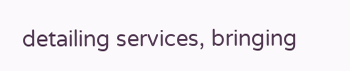detailing services, bringing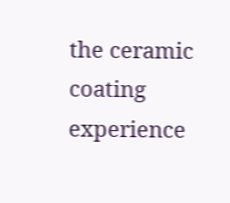the ceramic coating experience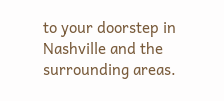to your doorstep in Nashville and the surrounding areas.